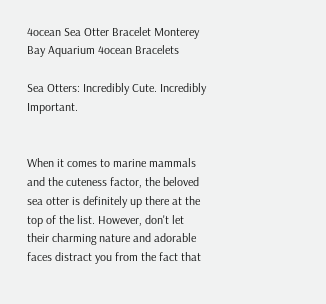4ocean Sea Otter Bracelet Monterey Bay Aquarium 4ocean Bracelets

Sea Otters: Incredibly Cute. Incredibly Important.


When it comes to marine mammals and the cuteness factor, the beloved sea otter is definitely up there at the top of the list. However, don't let their charming nature and adorable faces distract you from the fact that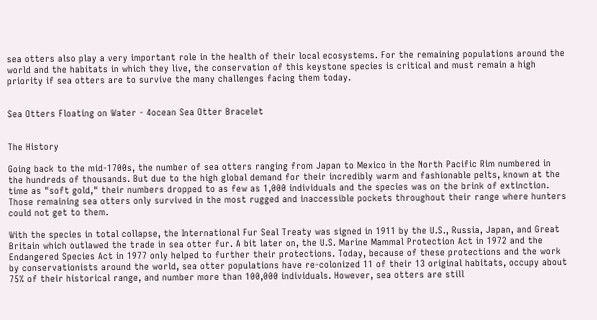sea otters also play a very important role in the health of their local ecosystems. For the remaining populations around the world and the habitats in which they live, the conservation of this keystone species is critical and must remain a high priority if sea otters are to survive the many challenges facing them today.


Sea Otters Floating on Water - 4ocean Sea Otter Bracelet


The History

Going back to the mid-1700s, the number of sea otters ranging from Japan to Mexico in the North Pacific Rim numbered in the hundreds of thousands. But due to the high global demand for their incredibly warm and fashionable pelts, known at the time as "soft gold," their numbers dropped to as few as 1,000 individuals and the species was on the brink of extinction. Those remaining sea otters only survived in the most rugged and inaccessible pockets throughout their range where hunters could not get to them.

With the species in total collapse, the International Fur Seal Treaty was signed in 1911 by the U.S., Russia, Japan, and Great Britain which outlawed the trade in sea otter fur. A bit later on, the U.S. Marine Mammal Protection Act in 1972 and the Endangered Species Act in 1977 only helped to further their protections. Today, because of these protections and the work by conservationists around the world, sea otter populations have re-colonized 11 of their 13 original habitats, occupy about 75% of their historical range, and number more than 100,000 individuals. However, sea otters are still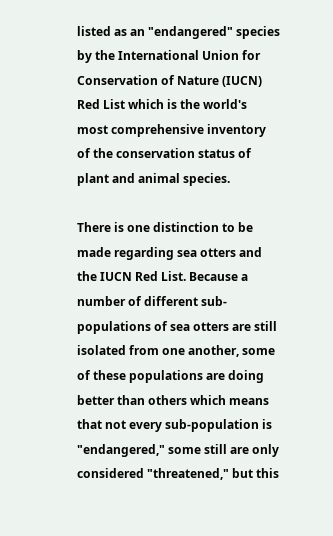listed as an "endangered" species by the International Union for Conservation of Nature (IUCN) Red List which is the world's most comprehensive inventory of the conservation status of plant and animal species.

There is one distinction to be made regarding sea otters and the IUCN Red List. Because a number of different sub-populations of sea otters are still isolated from one another, some of these populations are doing better than others which means that not every sub-population is "endangered," some still are only considered "threatened," but this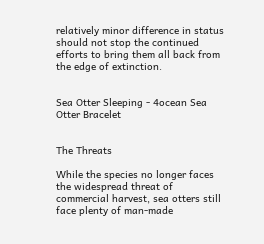relatively minor difference in status should not stop the continued efforts to bring them all back from the edge of extinction.


Sea Otter Sleeping - 4ocean Sea Otter Bracelet


The Threats

While the species no longer faces the widespread threat of commercial harvest, sea otters still face plenty of man-made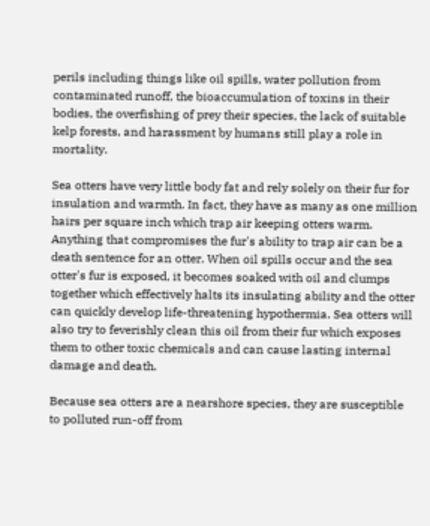perils including things like oil spills, water pollution from contaminated runoff, the bioaccumulation of toxins in their bodies, the overfishing of prey their species, the lack of suitable kelp forests, and harassment by humans still play a role in mortality.

Sea otters have very little body fat and rely solely on their fur for insulation and warmth. In fact, they have as many as one million hairs per square inch which trap air keeping otters warm. Anything that compromises the fur's ability to trap air can be a death sentence for an otter. When oil spills occur and the sea otter's fur is exposed, it becomes soaked with oil and clumps together which effectively halts its insulating ability and the otter can quickly develop life-threatening hypothermia. Sea otters will also try to feverishly clean this oil from their fur which exposes them to other toxic chemicals and can cause lasting internal damage and death.

Because sea otters are a nearshore species, they are susceptible to polluted run-off from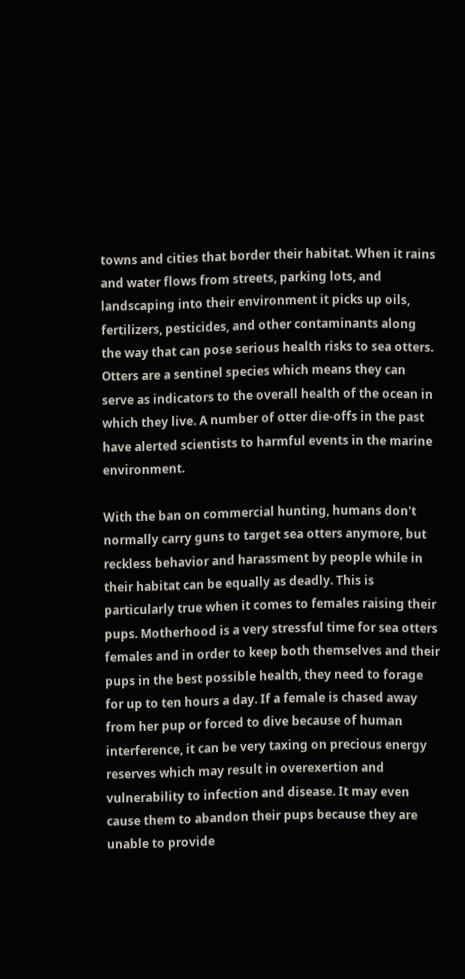towns and cities that border their habitat. When it rains and water flows from streets, parking lots, and landscaping into their environment it picks up oils, fertilizers, pesticides, and other contaminants along the way that can pose serious health risks to sea otters. Otters are a sentinel species which means they can serve as indicators to the overall health of the ocean in which they live. A number of otter die-offs in the past have alerted scientists to harmful events in the marine environment.

With the ban on commercial hunting, humans don't normally carry guns to target sea otters anymore, but reckless behavior and harassment by people while in their habitat can be equally as deadly. This is particularly true when it comes to females raising their pups. Motherhood is a very stressful time for sea otters females and in order to keep both themselves and their pups in the best possible health, they need to forage for up to ten hours a day. If a female is chased away from her pup or forced to dive because of human interference, it can be very taxing on precious energy reserves which may result in overexertion and vulnerability to infection and disease. It may even cause them to abandon their pups because they are unable to provide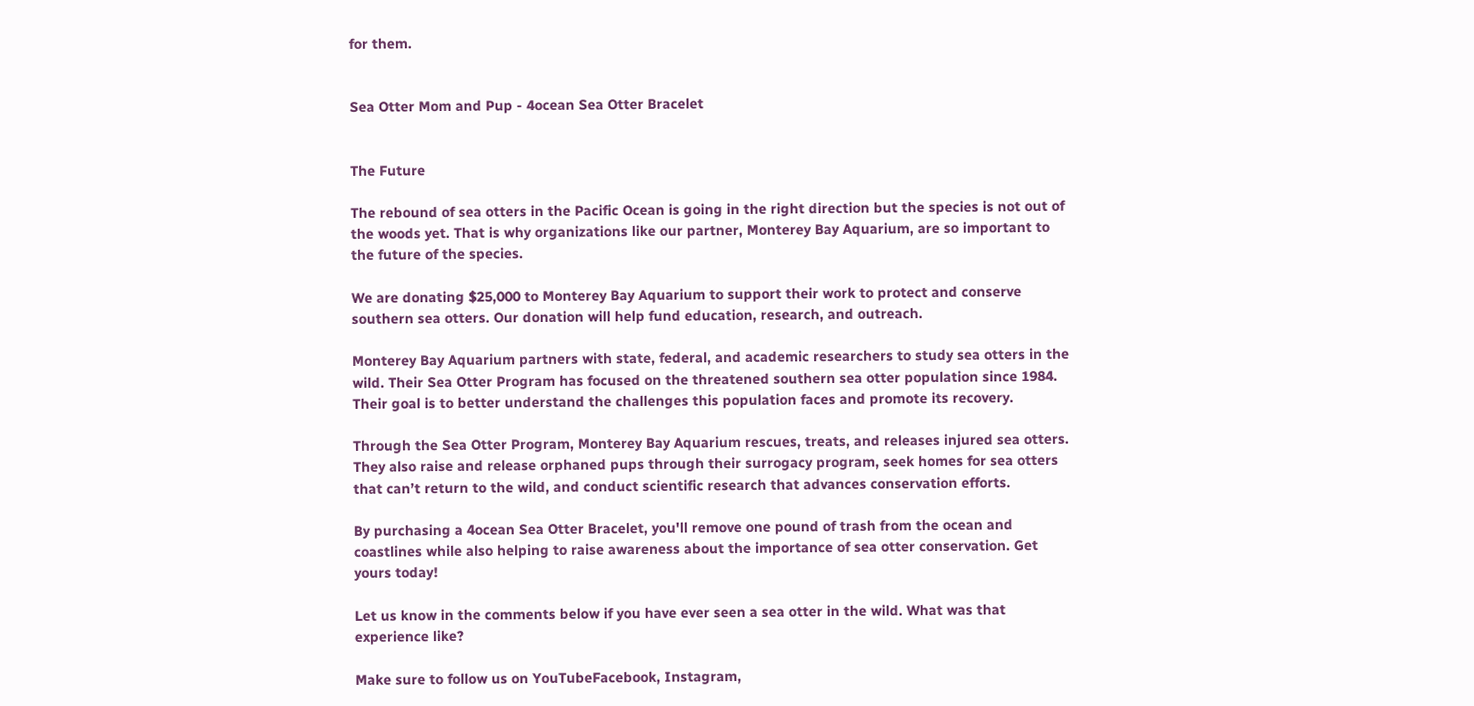for them.


Sea Otter Mom and Pup - 4ocean Sea Otter Bracelet


The Future

The rebound of sea otters in the Pacific Ocean is going in the right direction but the species is not out of the woods yet. That is why organizations like our partner, Monterey Bay Aquarium, are so important to the future of the species.

We are donating $25,000 to Monterey Bay Aquarium to support their work to protect and conserve southern sea otters. Our donation will help fund education, research, and outreach.

Monterey Bay Aquarium partners with state, federal, and academic researchers to study sea otters in the wild. Their Sea Otter Program has focused on the threatened southern sea otter population since 1984. Their goal is to better understand the challenges this population faces and promote its recovery.

Through the Sea Otter Program, Monterey Bay Aquarium rescues, treats, and releases injured sea otters. They also raise and release orphaned pups through their surrogacy program, seek homes for sea otters that can’t return to the wild, and conduct scientific research that advances conservation efforts.

By purchasing a 4ocean Sea Otter Bracelet, you'll remove one pound of trash from the ocean and coastlines while also helping to raise awareness about the importance of sea otter conservation. Get yours today!

Let us know in the comments below if you have ever seen a sea otter in the wild. What was that experience like?

Make sure to follow us on YouTubeFacebook, Instagram,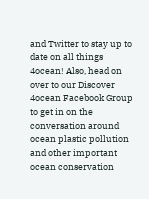and Twitter to stay up to date on all things 4ocean! Also, head on over to our Discover 4ocean Facebook Group to get in on the conversation around ocean plastic pollution and other important ocean conservation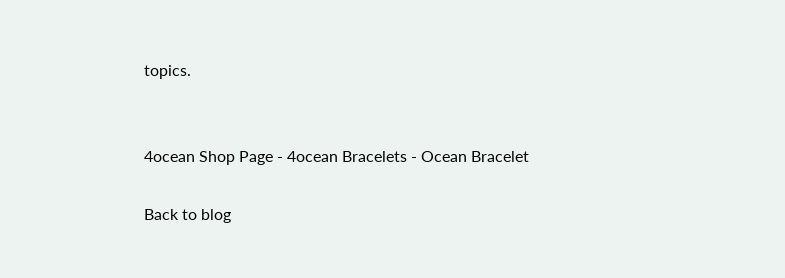topics.


4ocean Shop Page - 4ocean Bracelets - Ocean Bracelet

Back to blog